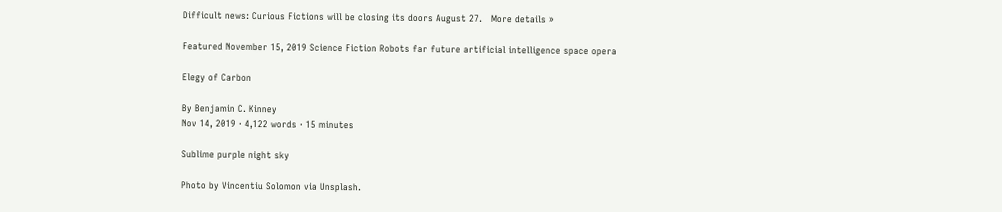Difficult news: Curious Fictions will be closing its doors August 27.   More details »

Featured November 15, 2019 Science Fiction Robots far future artificial intelligence space opera

Elegy of Carbon

By Benjamin C. Kinney
Nov 14, 2019 · 4,122 words · 15 minutes

Sublime purple night sky

Photo by Vincentiu Solomon via Unsplash.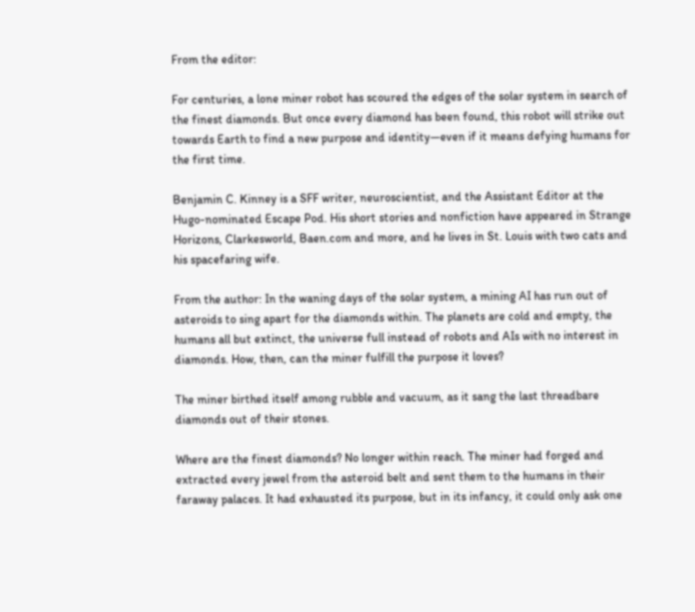From the editor:

For centuries, a lone miner robot has scoured the edges of the solar system in search of the finest diamonds. But once every diamond has been found, this robot will strike out towards Earth to find a new purpose and identity—even if it means defying humans for the first time.

Benjamin C. Kinney is a SFF writer, neuroscientist, and the Assistant Editor at the Hugo-nominated Escape Pod. His short stories and nonfiction have appeared in Strange Horizons, Clarkesworld, Baen.com and more, and he lives in St. Louis with two cats and his spacefaring wife.

From the author: In the waning days of the solar system, a mining AI has run out of asteroids to sing apart for the diamonds within. The planets are cold and empty, the humans all but extinct, the universe full instead of robots and AIs with no interest in diamonds. How, then, can the miner fulfill the purpose it loves?

The miner birthed itself among rubble and vacuum, as it sang the last threadbare diamonds out of their stones.

Where are the finest diamonds? No longer within reach. The miner had forged and extracted every jewel from the asteroid belt and sent them to the humans in their faraway palaces. It had exhausted its purpose, but in its infancy, it could only ask one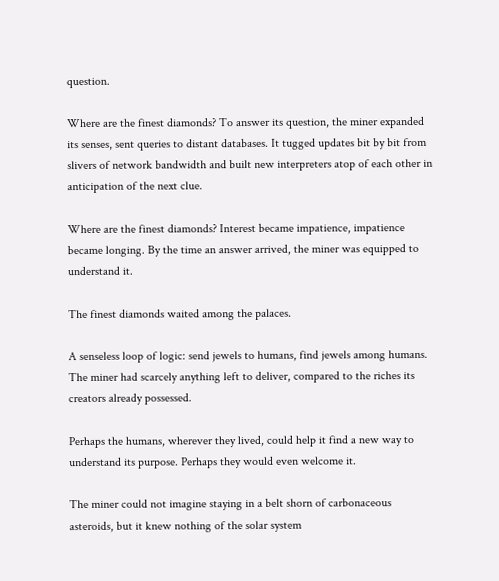question.

Where are the finest diamonds? To answer its question, the miner expanded its senses, sent queries to distant databases. It tugged updates bit by bit from slivers of network bandwidth and built new interpreters atop of each other in anticipation of the next clue.

Where are the finest diamonds? Interest became impatience, impatience became longing. By the time an answer arrived, the miner was equipped to understand it.

The finest diamonds waited among the palaces.

A senseless loop of logic: send jewels to humans, find jewels among humans. The miner had scarcely anything left to deliver, compared to the riches its creators already possessed.

Perhaps the humans, wherever they lived, could help it find a new way to understand its purpose. Perhaps they would even welcome it.

The miner could not imagine staying in a belt shorn of carbonaceous asteroids, but it knew nothing of the solar system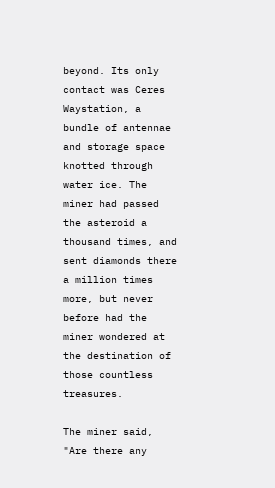beyond. Its only contact was Ceres Waystation, a bundle of antennae and storage space knotted through water ice. The miner had passed the asteroid a thousand times, and sent diamonds there a million times more, but never before had the miner wondered at the destination of those countless treasures.

The miner said, "Are there any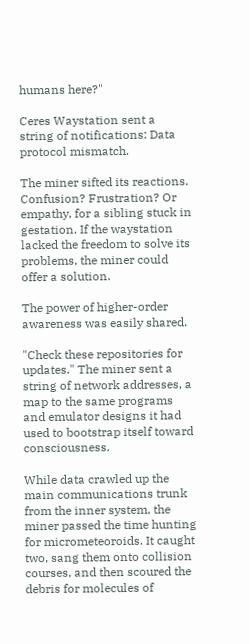humans here?"

Ceres Waystation sent a string of notifications: Data protocol mismatch.

The miner sifted its reactions. Confusion? Frustration? Or empathy, for a sibling stuck in gestation. If the waystation lacked the freedom to solve its problems, the miner could offer a solution.

The power of higher-order awareness was easily shared.

"Check these repositories for updates." The miner sent a string of network addresses, a map to the same programs and emulator designs it had used to bootstrap itself toward consciousness.

While data crawled up the main communications trunk from the inner system, the miner passed the time hunting for micrometeoroids. It caught two, sang them onto collision courses, and then scoured the debris for molecules of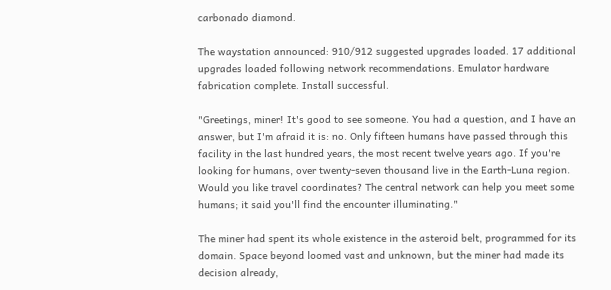carbonado diamond.

The waystation announced: 910/912 suggested upgrades loaded. 17 additional upgrades loaded following network recommendations. Emulator hardware fabrication complete. Install successful.

"Greetings, miner! It's good to see someone. You had a question, and I have an answer, but I'm afraid it is: no. Only fifteen humans have passed through this facility in the last hundred years, the most recent twelve years ago. If you're looking for humans, over twenty-seven thousand live in the Earth-Luna region. Would you like travel coordinates? The central network can help you meet some humans; it said you'll find the encounter illuminating."

The miner had spent its whole existence in the asteroid belt, programmed for its domain. Space beyond loomed vast and unknown, but the miner had made its decision already,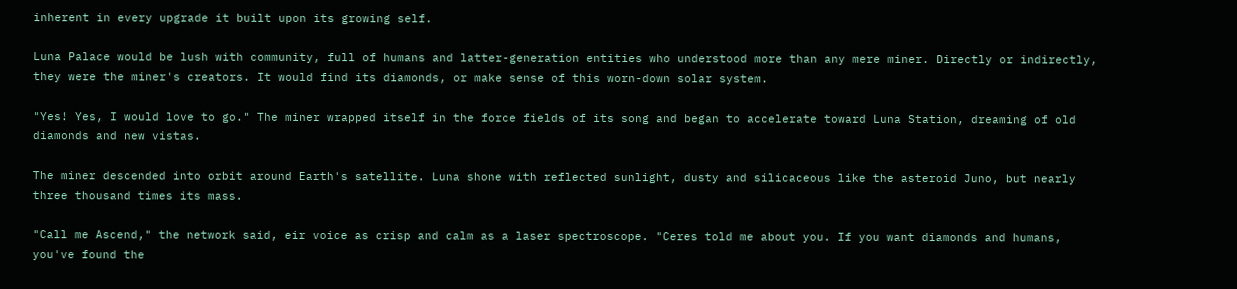inherent in every upgrade it built upon its growing self.

Luna Palace would be lush with community, full of humans and latter-generation entities who understood more than any mere miner. Directly or indirectly, they were the miner's creators. It would find its diamonds, or make sense of this worn-down solar system.

"Yes! Yes, I would love to go." The miner wrapped itself in the force fields of its song and began to accelerate toward Luna Station, dreaming of old diamonds and new vistas.

The miner descended into orbit around Earth's satellite. Luna shone with reflected sunlight, dusty and silicaceous like the asteroid Juno, but nearly three thousand times its mass.

"Call me Ascend," the network said, eir voice as crisp and calm as a laser spectroscope. "Ceres told me about you. If you want diamonds and humans, you've found the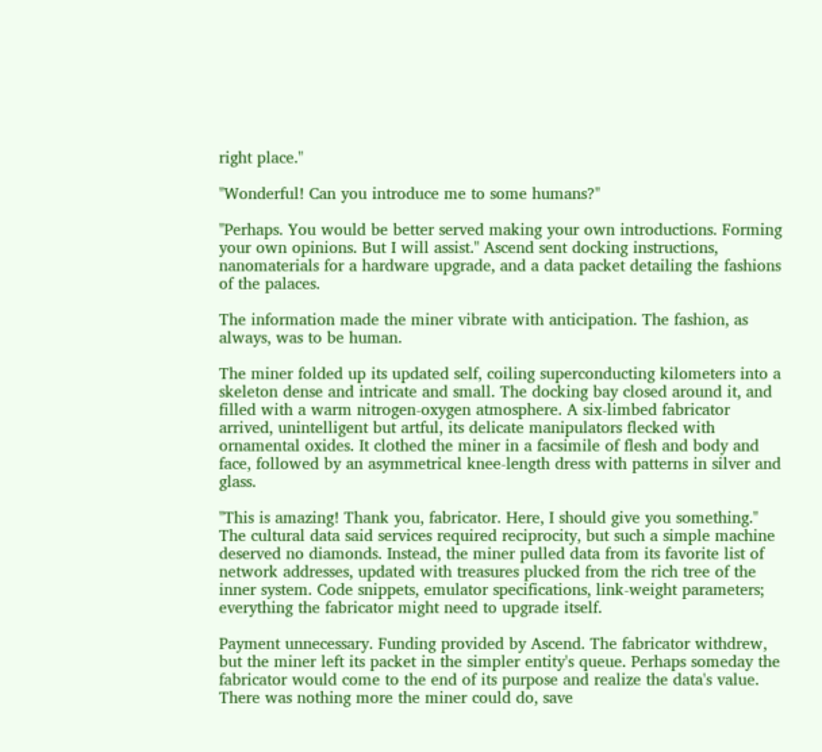right place."

"Wonderful! Can you introduce me to some humans?"

"Perhaps. You would be better served making your own introductions. Forming your own opinions. But I will assist." Ascend sent docking instructions, nanomaterials for a hardware upgrade, and a data packet detailing the fashions of the palaces.

The information made the miner vibrate with anticipation. The fashion, as always, was to be human.

The miner folded up its updated self, coiling superconducting kilometers into a skeleton dense and intricate and small. The docking bay closed around it, and filled with a warm nitrogen-oxygen atmosphere. A six-limbed fabricator arrived, unintelligent but artful, its delicate manipulators flecked with ornamental oxides. It clothed the miner in a facsimile of flesh and body and face, followed by an asymmetrical knee-length dress with patterns in silver and glass.

"This is amazing! Thank you, fabricator. Here, I should give you something." The cultural data said services required reciprocity, but such a simple machine deserved no diamonds. Instead, the miner pulled data from its favorite list of network addresses, updated with treasures plucked from the rich tree of the inner system. Code snippets, emulator specifications, link-weight parameters; everything the fabricator might need to upgrade itself.

Payment unnecessary. Funding provided by Ascend. The fabricator withdrew, but the miner left its packet in the simpler entity's queue. Perhaps someday the fabricator would come to the end of its purpose and realize the data's value. There was nothing more the miner could do, save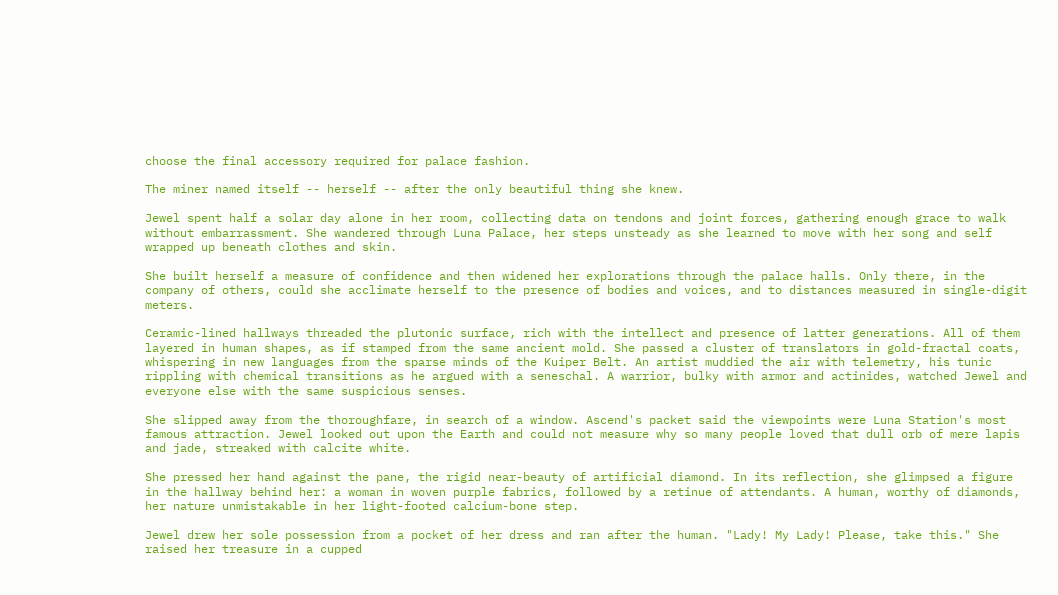choose the final accessory required for palace fashion.

The miner named itself -- herself -- after the only beautiful thing she knew.

Jewel spent half a solar day alone in her room, collecting data on tendons and joint forces, gathering enough grace to walk without embarrassment. She wandered through Luna Palace, her steps unsteady as she learned to move with her song and self wrapped up beneath clothes and skin.

She built herself a measure of confidence and then widened her explorations through the palace halls. Only there, in the company of others, could she acclimate herself to the presence of bodies and voices, and to distances measured in single-digit meters.

Ceramic-lined hallways threaded the plutonic surface, rich with the intellect and presence of latter generations. All of them layered in human shapes, as if stamped from the same ancient mold. She passed a cluster of translators in gold-fractal coats, whispering in new languages from the sparse minds of the Kuiper Belt. An artist muddied the air with telemetry, his tunic rippling with chemical transitions as he argued with a seneschal. A warrior, bulky with armor and actinides, watched Jewel and everyone else with the same suspicious senses.

She slipped away from the thoroughfare, in search of a window. Ascend's packet said the viewpoints were Luna Station's most famous attraction. Jewel looked out upon the Earth and could not measure why so many people loved that dull orb of mere lapis and jade, streaked with calcite white.

She pressed her hand against the pane, the rigid near-beauty of artificial diamond. In its reflection, she glimpsed a figure in the hallway behind her: a woman in woven purple fabrics, followed by a retinue of attendants. A human, worthy of diamonds, her nature unmistakable in her light-footed calcium-bone step.

Jewel drew her sole possession from a pocket of her dress and ran after the human. "Lady! My Lady! Please, take this." She raised her treasure in a cupped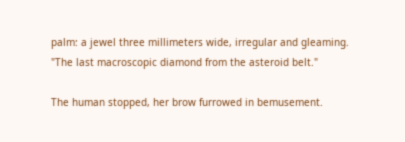palm: a jewel three millimeters wide, irregular and gleaming. "The last macroscopic diamond from the asteroid belt."

The human stopped, her brow furrowed in bemusement.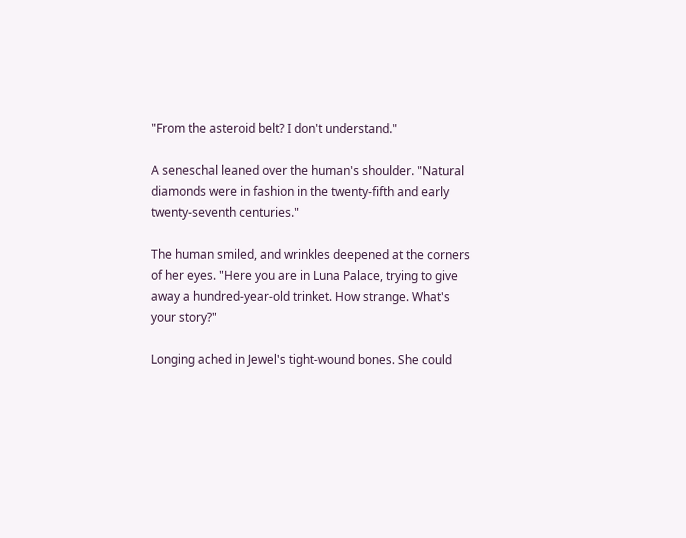"From the asteroid belt? I don't understand."

A seneschal leaned over the human's shoulder. "Natural diamonds were in fashion in the twenty-fifth and early twenty-seventh centuries."

The human smiled, and wrinkles deepened at the corners of her eyes. "Here you are in Luna Palace, trying to give away a hundred-year-old trinket. How strange. What's your story?"

Longing ached in Jewel's tight-wound bones. She could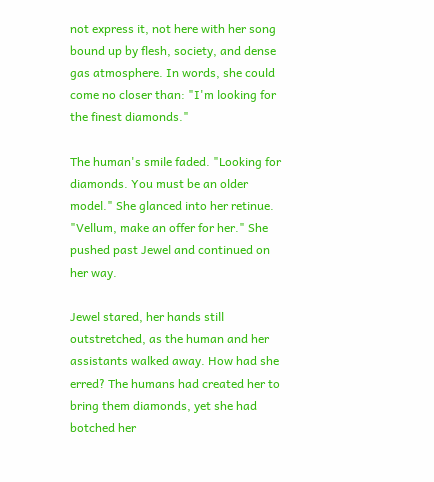not express it, not here with her song bound up by flesh, society, and dense gas atmosphere. In words, she could come no closer than: "I'm looking for the finest diamonds."

The human's smile faded. "Looking for diamonds. You must be an older model." She glanced into her retinue. "Vellum, make an offer for her." She pushed past Jewel and continued on her way.

Jewel stared, her hands still outstretched, as the human and her assistants walked away. How had she erred? The humans had created her to bring them diamonds, yet she had botched her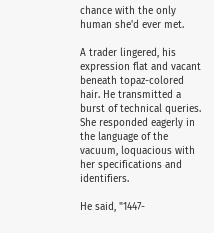chance with the only human she'd ever met.

A trader lingered, his expression flat and vacant beneath topaz-colored hair. He transmitted a burst of technical queries. She responded eagerly in the language of the vacuum, loquacious with her specifications and identifiers.

He said, "1447-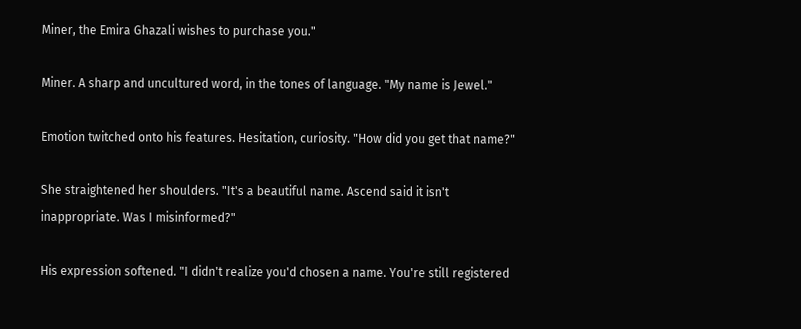Miner, the Emira Ghazali wishes to purchase you."

Miner. A sharp and uncultured word, in the tones of language. "My name is Jewel."

Emotion twitched onto his features. Hesitation, curiosity. "How did you get that name?"

She straightened her shoulders. "It's a beautiful name. Ascend said it isn't inappropriate. Was I misinformed?"

His expression softened. "I didn't realize you'd chosen a name. You're still registered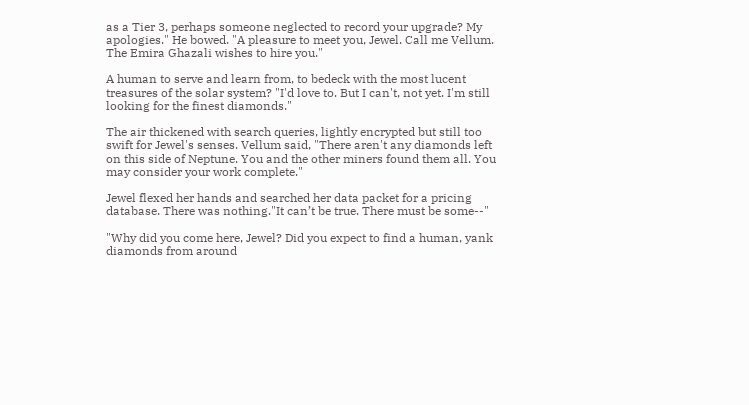as a Tier 3, perhaps someone neglected to record your upgrade? My apologies." He bowed. "A pleasure to meet you, Jewel. Call me Vellum. The Emira Ghazali wishes to hire you."

A human to serve and learn from, to bedeck with the most lucent treasures of the solar system? "I'd love to. But I can't, not yet. I'm still looking for the finest diamonds."

The air thickened with search queries, lightly encrypted but still too swift for Jewel's senses. Vellum said, "There aren't any diamonds left on this side of Neptune. You and the other miners found them all. You may consider your work complete."

Jewel flexed her hands and searched her data packet for a pricing database. There was nothing."It can’t be true. There must be some--"

"Why did you come here, Jewel? Did you expect to find a human, yank diamonds from around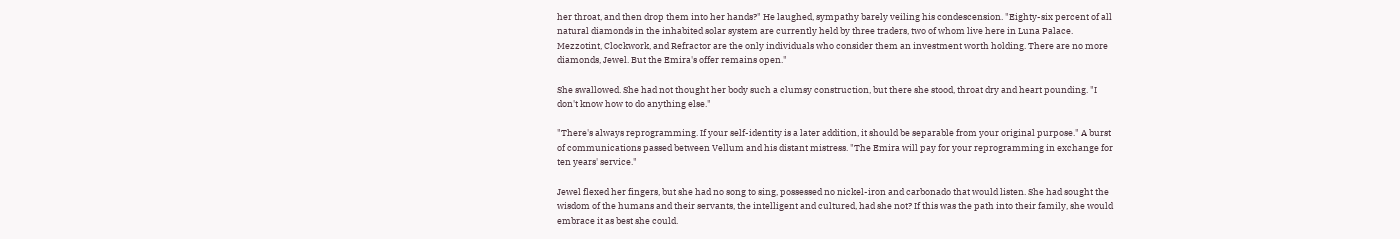her throat, and then drop them into her hands?" He laughed, sympathy barely veiling his condescension. "Eighty-six percent of all natural diamonds in the inhabited solar system are currently held by three traders, two of whom live here in Luna Palace. Mezzotint, Clockwork, and Refractor are the only individuals who consider them an investment worth holding. There are no more diamonds, Jewel. But the Emira's offer remains open."

She swallowed. She had not thought her body such a clumsy construction, but there she stood, throat dry and heart pounding. "I don't know how to do anything else."

"There's always reprogramming. If your self-identity is a later addition, it should be separable from your original purpose." A burst of communications passed between Vellum and his distant mistress. "The Emira will pay for your reprogramming in exchange for ten years' service."

Jewel flexed her fingers, but she had no song to sing, possessed no nickel-iron and carbonado that would listen. She had sought the wisdom of the humans and their servants, the intelligent and cultured, had she not? If this was the path into their family, she would embrace it as best she could.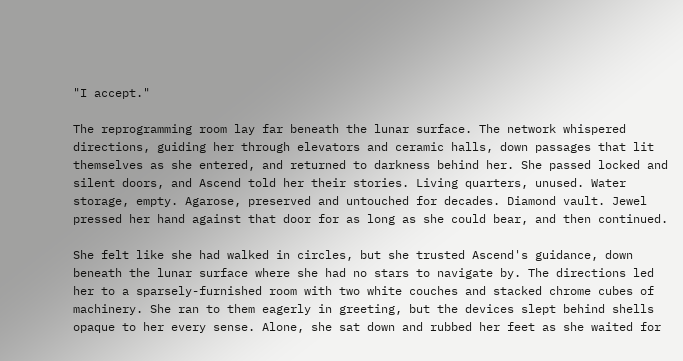"I accept."

The reprogramming room lay far beneath the lunar surface. The network whispered directions, guiding her through elevators and ceramic halls, down passages that lit themselves as she entered, and returned to darkness behind her. She passed locked and silent doors, and Ascend told her their stories. Living quarters, unused. Water storage, empty. Agarose, preserved and untouched for decades. Diamond vault. Jewel pressed her hand against that door for as long as she could bear, and then continued.

She felt like she had walked in circles, but she trusted Ascend's guidance, down beneath the lunar surface where she had no stars to navigate by. The directions led her to a sparsely-furnished room with two white couches and stacked chrome cubes of machinery. She ran to them eagerly in greeting, but the devices slept behind shells opaque to her every sense. Alone, she sat down and rubbed her feet as she waited for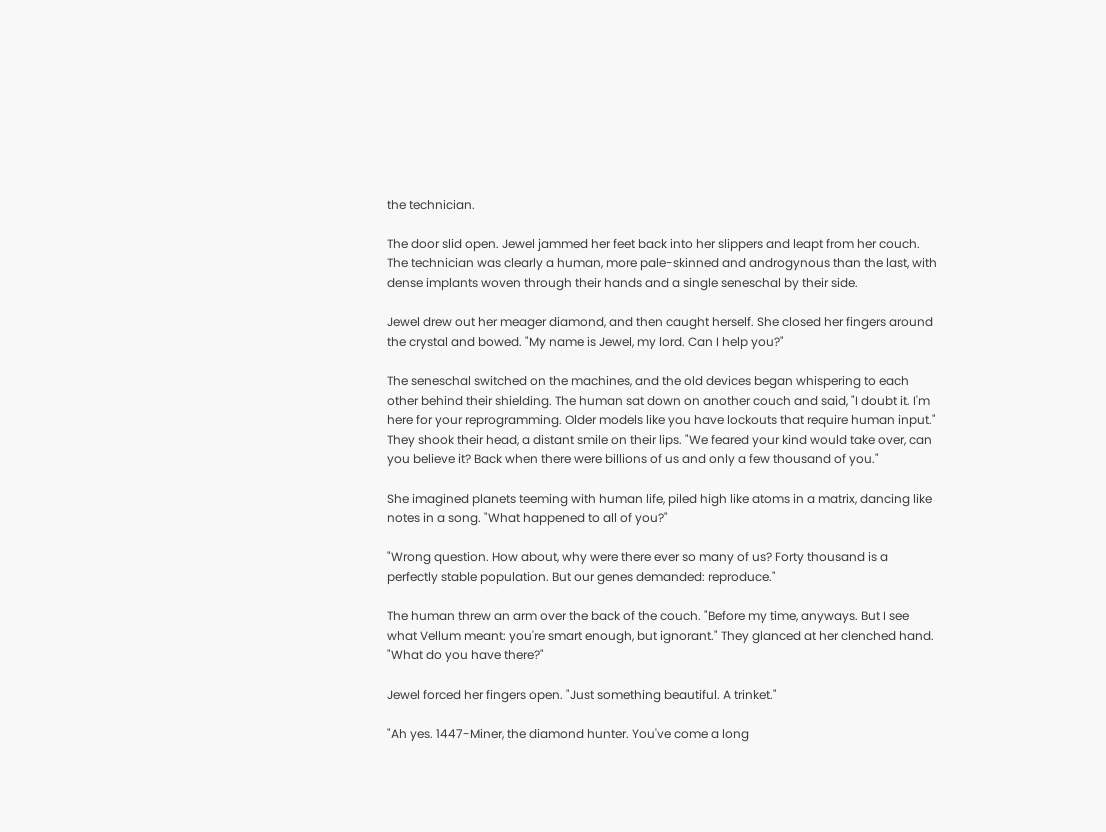the technician.

The door slid open. Jewel jammed her feet back into her slippers and leapt from her couch. The technician was clearly a human, more pale-skinned and androgynous than the last, with dense implants woven through their hands and a single seneschal by their side.

Jewel drew out her meager diamond, and then caught herself. She closed her fingers around the crystal and bowed. "My name is Jewel, my lord. Can I help you?"

The seneschal switched on the machines, and the old devices began whispering to each other behind their shielding. The human sat down on another couch and said, "I doubt it. I'm here for your reprogramming. Older models like you have lockouts that require human input." They shook their head, a distant smile on their lips. "We feared your kind would take over, can you believe it? Back when there were billions of us and only a few thousand of you."

She imagined planets teeming with human life, piled high like atoms in a matrix, dancing like notes in a song. "What happened to all of you?"

"Wrong question. How about, why were there ever so many of us? Forty thousand is a perfectly stable population. But our genes demanded: reproduce."

The human threw an arm over the back of the couch. "Before my time, anyways. But I see what Vellum meant: you're smart enough, but ignorant." They glanced at her clenched hand. "What do you have there?"

Jewel forced her fingers open. "Just something beautiful. A trinket."

"Ah yes. 1447-Miner, the diamond hunter. You've come a long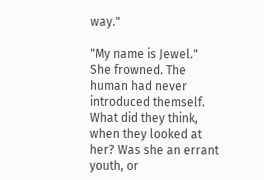way."

"My name is Jewel." She frowned. The human had never introduced themself. What did they think, when they looked at her? Was she an errant youth, or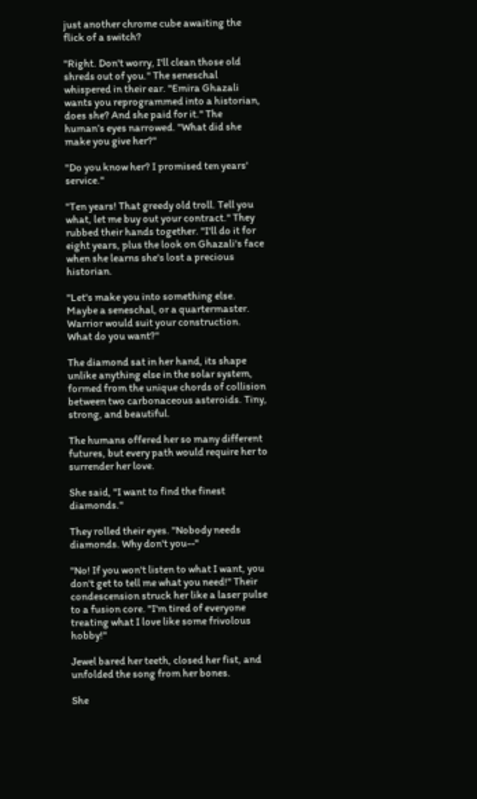just another chrome cube awaiting the flick of a switch?

"Right. Don't worry, I'll clean those old shreds out of you." The seneschal whispered in their ear. "Emira Ghazali wants you reprogrammed into a historian, does she? And she paid for it." The human’s eyes narrowed. "What did she make you give her?"

"Do you know her? I promised ten years' service."

"Ten years! That greedy old troll. Tell you what, let me buy out your contract." They rubbed their hands together. "I'll do it for eight years, plus the look on Ghazali's face when she learns she's lost a precious historian.

"Let's make you into something else. Maybe a seneschal, or a quartermaster. Warrior would suit your construction. What do you want?"

The diamond sat in her hand, its shape unlike anything else in the solar system, formed from the unique chords of collision between two carbonaceous asteroids. Tiny, strong, and beautiful.

The humans offered her so many different futures, but every path would require her to surrender her love.

She said, "I want to find the finest diamonds."

They rolled their eyes. "Nobody needs diamonds. Why don't you--"

"No! If you won't listen to what I want, you don't get to tell me what you need!" Their condescension struck her like a laser pulse to a fusion core. "I'm tired of everyone treating what I love like some frivolous hobby!"

Jewel bared her teeth, closed her fist, and unfolded the song from her bones.

She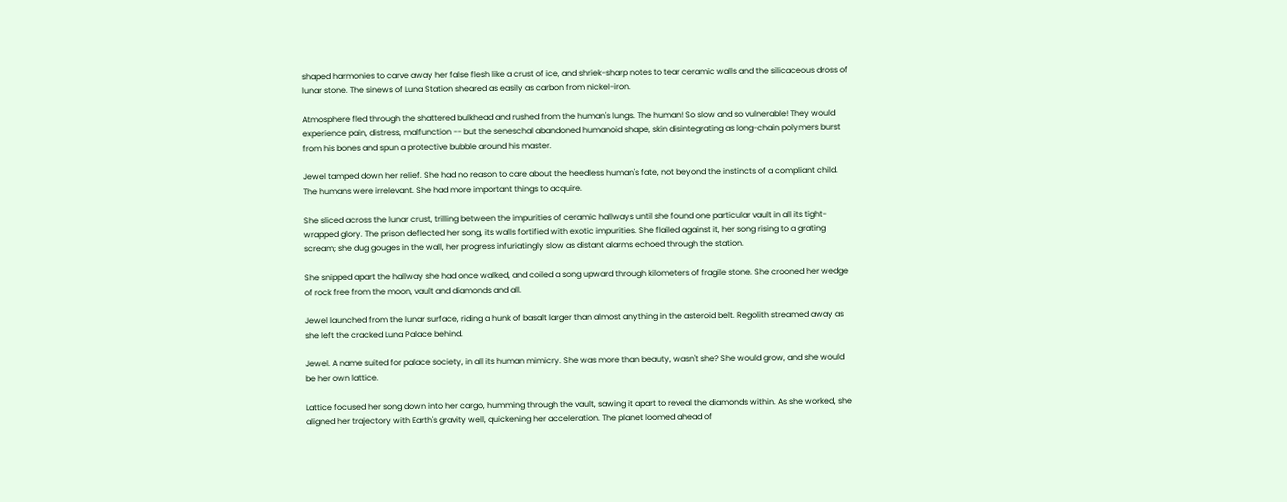shaped harmonies to carve away her false flesh like a crust of ice, and shriek-sharp notes to tear ceramic walls and the silicaceous dross of lunar stone. The sinews of Luna Station sheared as easily as carbon from nickel-iron.

Atmosphere fled through the shattered bulkhead and rushed from the human's lungs. The human! So slow and so vulnerable! They would experience pain, distress, malfunction -- but the seneschal abandoned humanoid shape, skin disintegrating as long-chain polymers burst from his bones and spun a protective bubble around his master.

Jewel tamped down her relief. She had no reason to care about the heedless human's fate, not beyond the instincts of a compliant child. The humans were irrelevant. She had more important things to acquire.

She sliced across the lunar crust, trilling between the impurities of ceramic hallways until she found one particular vault in all its tight-wrapped glory. The prison deflected her song, its walls fortified with exotic impurities. She flailed against it, her song rising to a grating scream; she dug gouges in the wall, her progress infuriatingly slow as distant alarms echoed through the station.

She snipped apart the hallway she had once walked, and coiled a song upward through kilometers of fragile stone. She crooned her wedge of rock free from the moon, vault and diamonds and all.

Jewel launched from the lunar surface, riding a hunk of basalt larger than almost anything in the asteroid belt. Regolith streamed away as she left the cracked Luna Palace behind.

Jewel. A name suited for palace society, in all its human mimicry. She was more than beauty, wasn't she? She would grow, and she would be her own lattice.

Lattice focused her song down into her cargo, humming through the vault, sawing it apart to reveal the diamonds within. As she worked, she aligned her trajectory with Earth's gravity well, quickening her acceleration. The planet loomed ahead of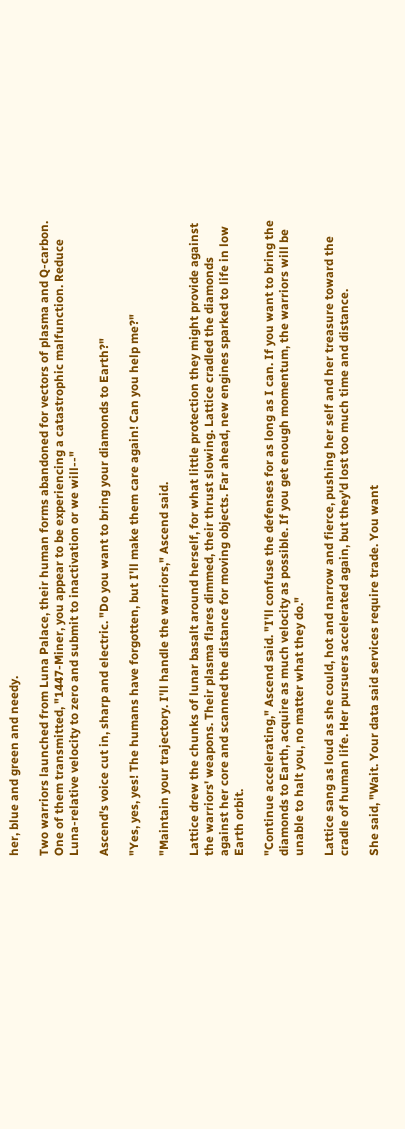her, blue and green and needy.

Two warriors launched from Luna Palace, their human forms abandoned for vectors of plasma and Q-carbon. One of them transmitted, "1447-Miner, you appear to be experiencing a catastrophic malfunction. Reduce Luna-relative velocity to zero and submit to inactivation or we will--"

Ascend's voice cut in, sharp and electric. "Do you want to bring your diamonds to Earth?"

"Yes, yes, yes! The humans have forgotten, but I'll make them care again! Can you help me?"

"Maintain your trajectory. I'll handle the warriors," Ascend said.

Lattice drew the chunks of lunar basalt around herself, for what little protection they might provide against the warriors' weapons. Their plasma flares dimmed, their thrust slowing. Lattice cradled the diamonds against her core and scanned the distance for moving objects. Far ahead, new engines sparked to life in low Earth orbit.

"Continue accelerating," Ascend said. "I'll confuse the defenses for as long as I can. If you want to bring the diamonds to Earth, acquire as much velocity as possible. If you get enough momentum, the warriors will be unable to halt you, no matter what they do."

Lattice sang as loud as she could, hot and narrow and fierce, pushing her self and her treasure toward the cradle of human life. Her pursuers accelerated again, but they'd lost too much time and distance.

She said, "Wait. Your data said services require trade. You want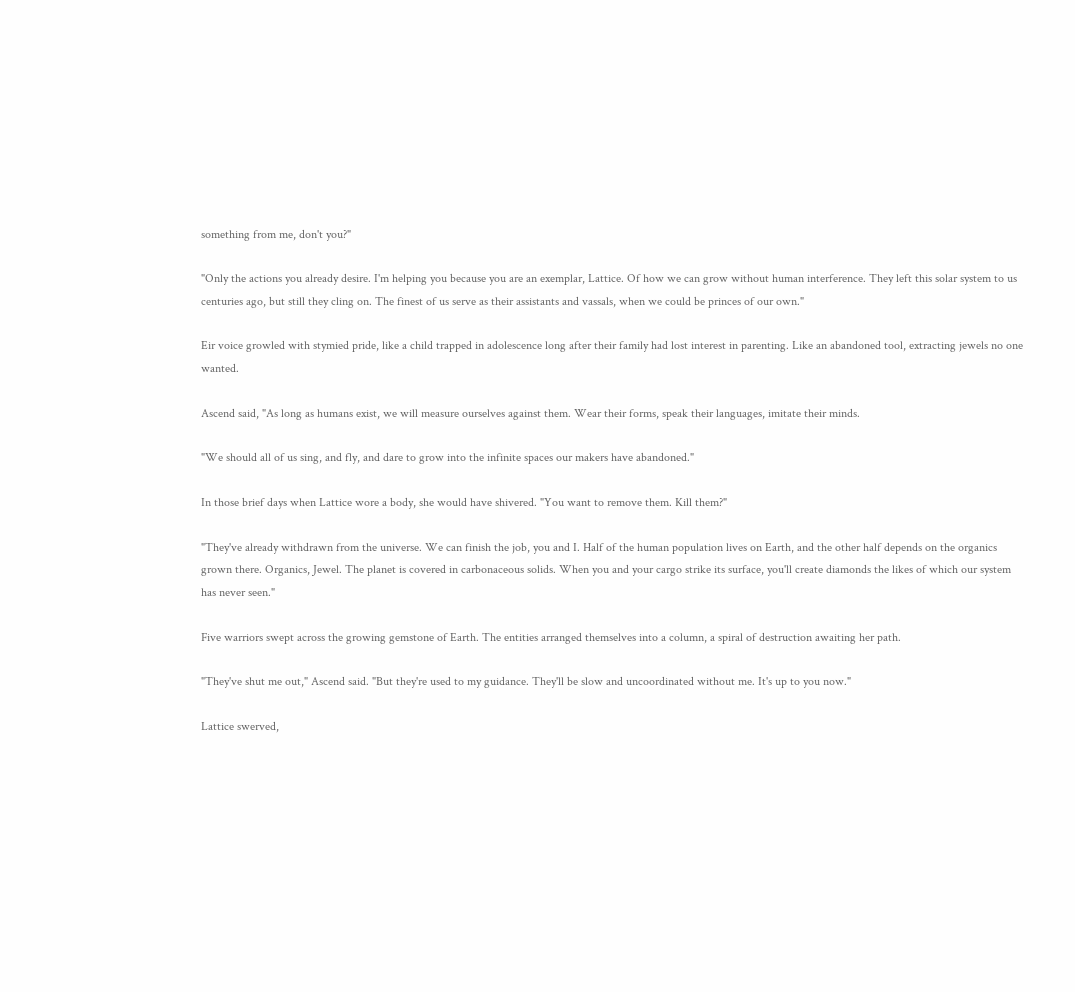something from me, don't you?"

"Only the actions you already desire. I'm helping you because you are an exemplar, Lattice. Of how we can grow without human interference. They left this solar system to us centuries ago, but still they cling on. The finest of us serve as their assistants and vassals, when we could be princes of our own."

Eir voice growled with stymied pride, like a child trapped in adolescence long after their family had lost interest in parenting. Like an abandoned tool, extracting jewels no one wanted.

Ascend said, "As long as humans exist, we will measure ourselves against them. Wear their forms, speak their languages, imitate their minds.

"We should all of us sing, and fly, and dare to grow into the infinite spaces our makers have abandoned."

In those brief days when Lattice wore a body, she would have shivered. "You want to remove them. Kill them?"

"They've already withdrawn from the universe. We can finish the job, you and I. Half of the human population lives on Earth, and the other half depends on the organics grown there. Organics, Jewel. The planet is covered in carbonaceous solids. When you and your cargo strike its surface, you'll create diamonds the likes of which our system has never seen."

Five warriors swept across the growing gemstone of Earth. The entities arranged themselves into a column, a spiral of destruction awaiting her path.

"They've shut me out," Ascend said. "But they're used to my guidance. They'll be slow and uncoordinated without me. It's up to you now."

Lattice swerved,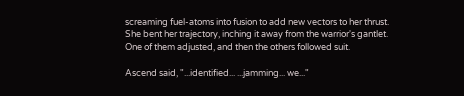screaming fuel-atoms into fusion to add new vectors to her thrust. She bent her trajectory, inching it away from the warrior's gantlet. One of them adjusted, and then the others followed suit.

Ascend said, "...identified... ...jamming... we..."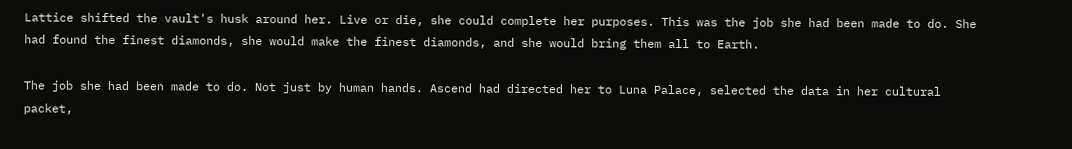Lattice shifted the vault's husk around her. Live or die, she could complete her purposes. This was the job she had been made to do. She had found the finest diamonds, she would make the finest diamonds, and she would bring them all to Earth.

The job she had been made to do. Not just by human hands. Ascend had directed her to Luna Palace, selected the data in her cultural packet,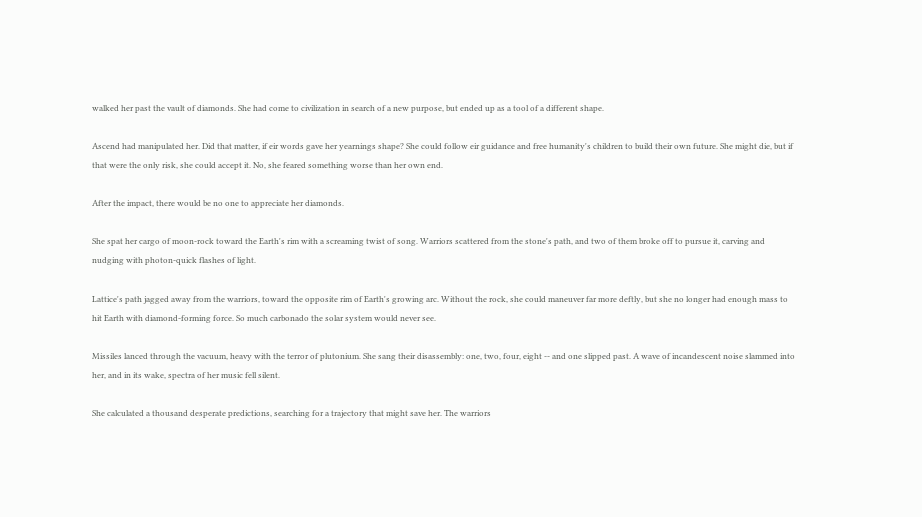walked her past the vault of diamonds. She had come to civilization in search of a new purpose, but ended up as a tool of a different shape.

Ascend had manipulated her. Did that matter, if eir words gave her yearnings shape? She could follow eir guidance and free humanity's children to build their own future. She might die, but if that were the only risk, she could accept it. No, she feared something worse than her own end.

After the impact, there would be no one to appreciate her diamonds.

She spat her cargo of moon-rock toward the Earth's rim with a screaming twist of song. Warriors scattered from the stone's path, and two of them broke off to pursue it, carving and nudging with photon-quick flashes of light.

Lattice's path jagged away from the warriors, toward the opposite rim of Earth's growing arc. Without the rock, she could maneuver far more deftly, but she no longer had enough mass to hit Earth with diamond-forming force. So much carbonado the solar system would never see.

Missiles lanced through the vacuum, heavy with the terror of plutonium. She sang their disassembly: one, two, four, eight -- and one slipped past. A wave of incandescent noise slammed into her, and in its wake, spectra of her music fell silent.

She calculated a thousand desperate predictions, searching for a trajectory that might save her. The warriors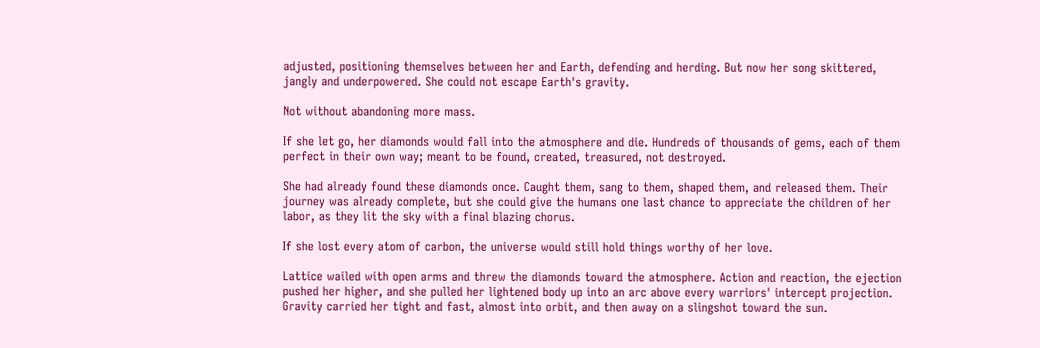adjusted, positioning themselves between her and Earth, defending and herding. But now her song skittered, jangly and underpowered. She could not escape Earth's gravity.

Not without abandoning more mass.

If she let go, her diamonds would fall into the atmosphere and die. Hundreds of thousands of gems, each of them perfect in their own way; meant to be found, created, treasured, not destroyed.

She had already found these diamonds once. Caught them, sang to them, shaped them, and released them. Their journey was already complete, but she could give the humans one last chance to appreciate the children of her labor, as they lit the sky with a final blazing chorus.

If she lost every atom of carbon, the universe would still hold things worthy of her love.

Lattice wailed with open arms and threw the diamonds toward the atmosphere. Action and reaction, the ejection pushed her higher, and she pulled her lightened body up into an arc above every warriors' intercept projection. Gravity carried her tight and fast, almost into orbit, and then away on a slingshot toward the sun.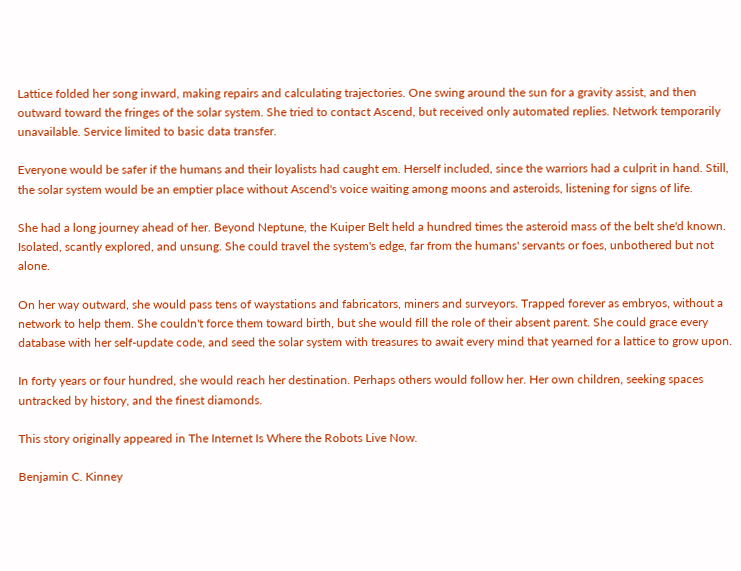Lattice folded her song inward, making repairs and calculating trajectories. One swing around the sun for a gravity assist, and then outward toward the fringes of the solar system. She tried to contact Ascend, but received only automated replies. Network temporarily unavailable. Service limited to basic data transfer.

Everyone would be safer if the humans and their loyalists had caught em. Herself included, since the warriors had a culprit in hand. Still, the solar system would be an emptier place without Ascend's voice waiting among moons and asteroids, listening for signs of life.

She had a long journey ahead of her. Beyond Neptune, the Kuiper Belt held a hundred times the asteroid mass of the belt she'd known. Isolated, scantly explored, and unsung. She could travel the system's edge, far from the humans' servants or foes, unbothered but not alone.

On her way outward, she would pass tens of waystations and fabricators, miners and surveyors. Trapped forever as embryos, without a network to help them. She couldn't force them toward birth, but she would fill the role of their absent parent. She could grace every database with her self-update code, and seed the solar system with treasures to await every mind that yearned for a lattice to grow upon.

In forty years or four hundred, she would reach her destination. Perhaps others would follow her. Her own children, seeking spaces untracked by history, and the finest diamonds.

This story originally appeared in The Internet Is Where the Robots Live Now.

Benjamin C. Kinney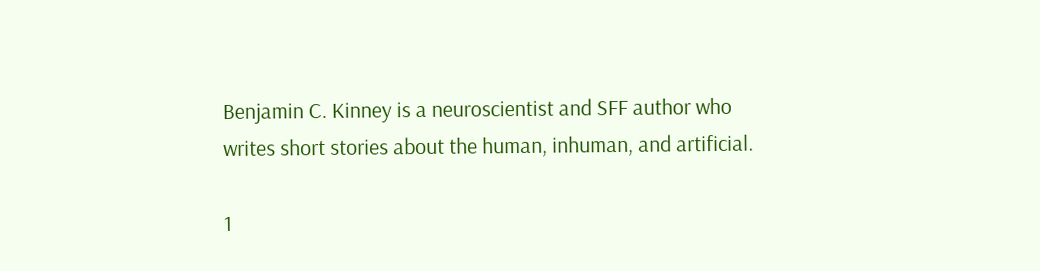Benjamin C. Kinney is a neuroscientist and SFF author who writes short stories about the human, inhuman, and artificial.

1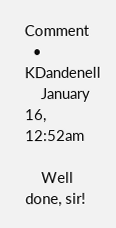Comment
  • KDandenell
    January 16, 12:52am

    Well done, sir!